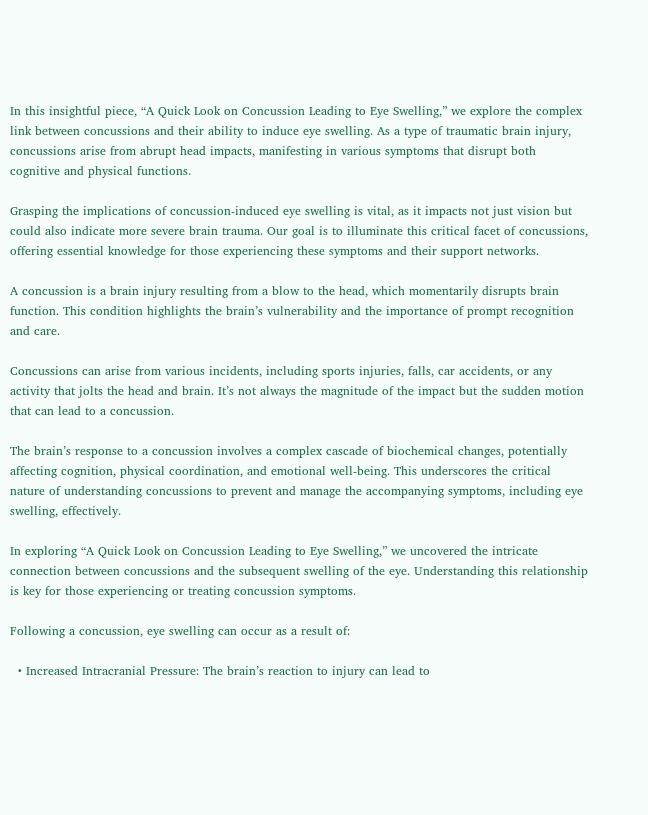In this insightful piece, “A Quick Look on Concussion Leading to Eye Swelling,” we explore the complex link between concussions and their ability to induce eye swelling. As a type of traumatic brain injury, concussions arise from abrupt head impacts, manifesting in various symptoms that disrupt both cognitive and physical functions.

Grasping the implications of concussion-induced eye swelling is vital, as it impacts not just vision but could also indicate more severe brain trauma. Our goal is to illuminate this critical facet of concussions, offering essential knowledge for those experiencing these symptoms and their support networks.

A concussion is a brain injury resulting from a blow to the head, which momentarily disrupts brain function. This condition highlights the brain’s vulnerability and the importance of prompt recognition and care.

Concussions can arise from various incidents, including sports injuries, falls, car accidents, or any activity that jolts the head and brain. It’s not always the magnitude of the impact but the sudden motion that can lead to a concussion.

The brain’s response to a concussion involves a complex cascade of biochemical changes, potentially affecting cognition, physical coordination, and emotional well-being. This underscores the critical nature of understanding concussions to prevent and manage the accompanying symptoms, including eye swelling, effectively.

In exploring “A Quick Look on Concussion Leading to Eye Swelling,” we uncovered the intricate connection between concussions and the subsequent swelling of the eye. Understanding this relationship is key for those experiencing or treating concussion symptoms.

Following a concussion, eye swelling can occur as a result of:

  • Increased Intracranial Pressure: The brain’s reaction to injury can lead to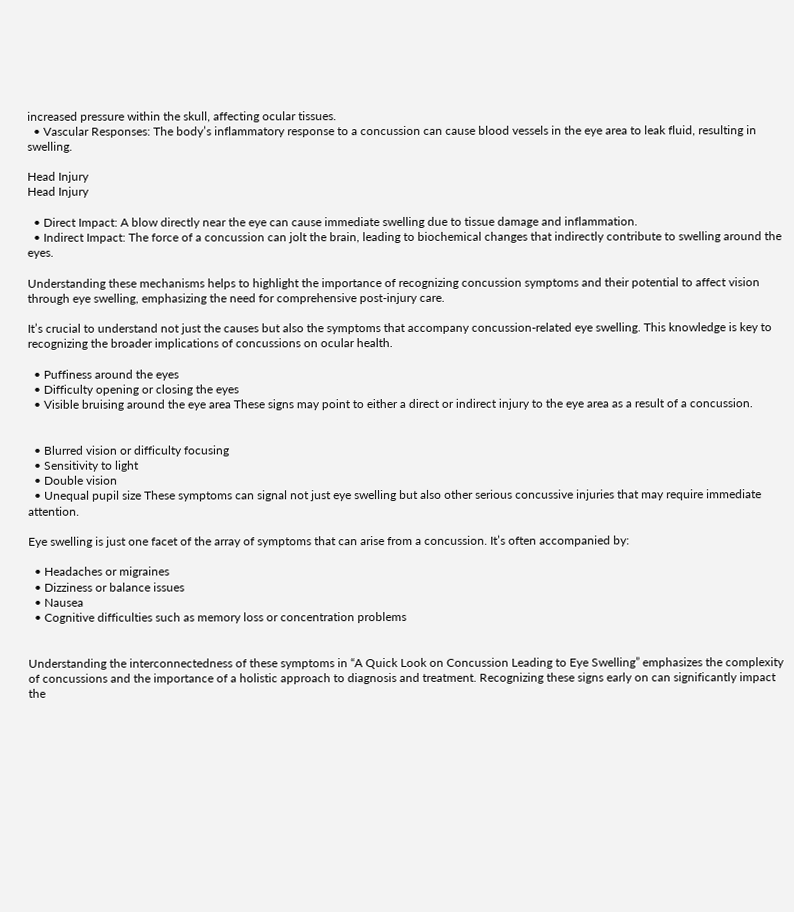increased pressure within the skull, affecting ocular tissues.
  • Vascular Responses: The body’s inflammatory response to a concussion can cause blood vessels in the eye area to leak fluid, resulting in swelling.

Head Injury
Head Injury

  • Direct Impact: A blow directly near the eye can cause immediate swelling due to tissue damage and inflammation.
  • Indirect Impact: The force of a concussion can jolt the brain, leading to biochemical changes that indirectly contribute to swelling around the eyes.

Understanding these mechanisms helps to highlight the importance of recognizing concussion symptoms and their potential to affect vision through eye swelling, emphasizing the need for comprehensive post-injury care.

It’s crucial to understand not just the causes but also the symptoms that accompany concussion-related eye swelling. This knowledge is key to recognizing the broader implications of concussions on ocular health.

  • Puffiness around the eyes
  • Difficulty opening or closing the eyes
  • Visible bruising around the eye area These signs may point to either a direct or indirect injury to the eye area as a result of a concussion.


  • Blurred vision or difficulty focusing
  • Sensitivity to light
  • Double vision
  • Unequal pupil size These symptoms can signal not just eye swelling but also other serious concussive injuries that may require immediate attention.

Eye swelling is just one facet of the array of symptoms that can arise from a concussion. It’s often accompanied by:

  • Headaches or migraines
  • Dizziness or balance issues
  • Nausea
  • Cognitive difficulties such as memory loss or concentration problems


Understanding the interconnectedness of these symptoms in “A Quick Look on Concussion Leading to Eye Swelling” emphasizes the complexity of concussions and the importance of a holistic approach to diagnosis and treatment. Recognizing these signs early on can significantly impact the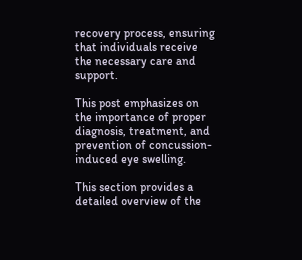recovery process, ensuring that individuals receive the necessary care and support.

This post emphasizes on the importance of proper diagnosis, treatment, and prevention of concussion-induced eye swelling.

This section provides a detailed overview of the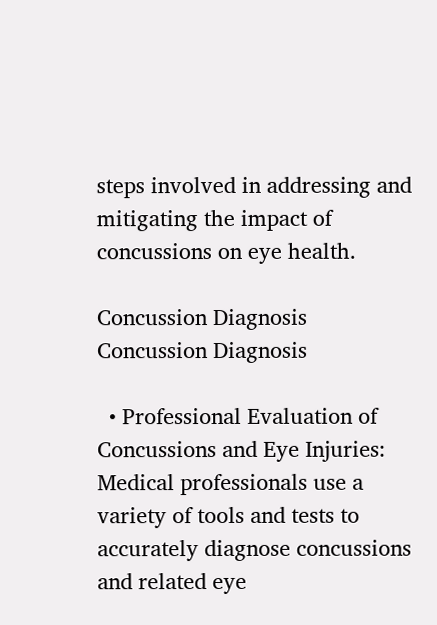steps involved in addressing and mitigating the impact of concussions on eye health.

Concussion Diagnosis
Concussion Diagnosis

  • Professional Evaluation of Concussions and Eye Injuries: Medical professionals use a variety of tools and tests to accurately diagnose concussions and related eye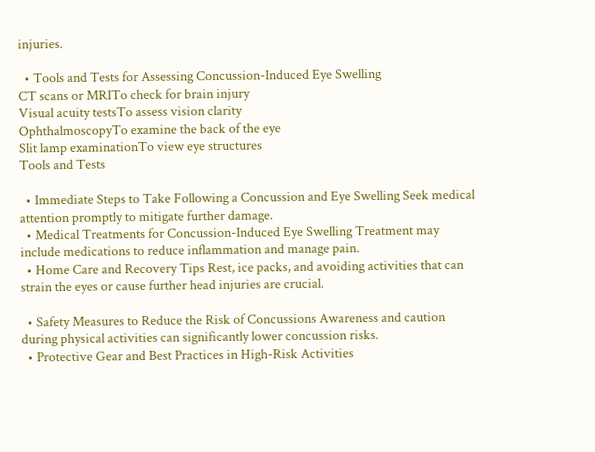injuries.

  • Tools and Tests for Assessing Concussion-Induced Eye Swelling
CT scans or MRITo check for brain injury
Visual acuity testsTo assess vision clarity
OphthalmoscopyTo examine the back of the eye
Slit lamp examinationTo view eye structures
Tools and Tests

  • Immediate Steps to Take Following a Concussion and Eye Swelling Seek medical attention promptly to mitigate further damage.
  • Medical Treatments for Concussion-Induced Eye Swelling Treatment may include medications to reduce inflammation and manage pain.
  • Home Care and Recovery Tips Rest, ice packs, and avoiding activities that can strain the eyes or cause further head injuries are crucial.

  • Safety Measures to Reduce the Risk of Concussions Awareness and caution during physical activities can significantly lower concussion risks.
  • Protective Gear and Best Practices in High-Risk Activities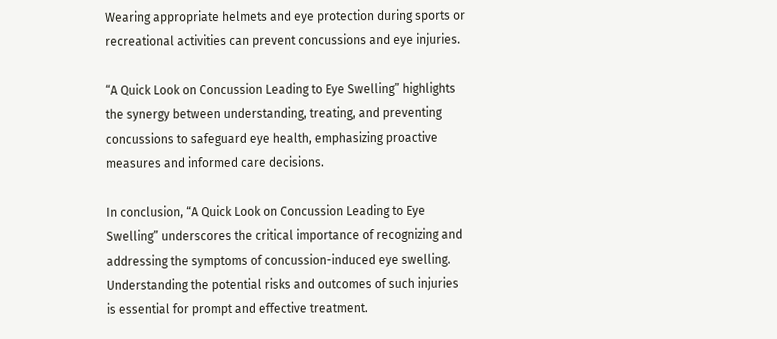Wearing appropriate helmets and eye protection during sports or recreational activities can prevent concussions and eye injuries.

“A Quick Look on Concussion Leading to Eye Swelling” highlights the synergy between understanding, treating, and preventing concussions to safeguard eye health, emphasizing proactive measures and informed care decisions.

In conclusion, “A Quick Look on Concussion Leading to Eye Swelling” underscores the critical importance of recognizing and addressing the symptoms of concussion-induced eye swelling. Understanding the potential risks and outcomes of such injuries is essential for prompt and effective treatment.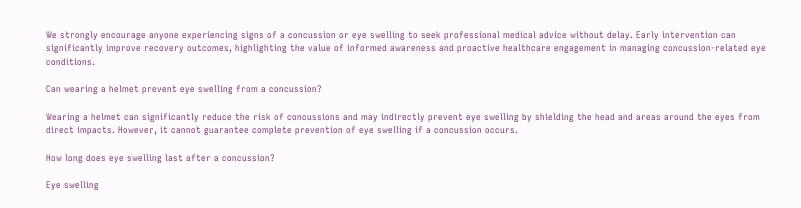We strongly encourage anyone experiencing signs of a concussion or eye swelling to seek professional medical advice without delay. Early intervention can significantly improve recovery outcomes, highlighting the value of informed awareness and proactive healthcare engagement in managing concussion-related eye conditions.

Can wearing a helmet prevent eye swelling from a concussion?

Wearing a helmet can significantly reduce the risk of concussions and may indirectly prevent eye swelling by shielding the head and areas around the eyes from direct impacts. However, it cannot guarantee complete prevention of eye swelling if a concussion occurs.

How long does eye swelling last after a concussion?

Eye swelling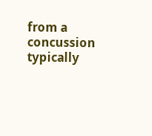from a concussion typically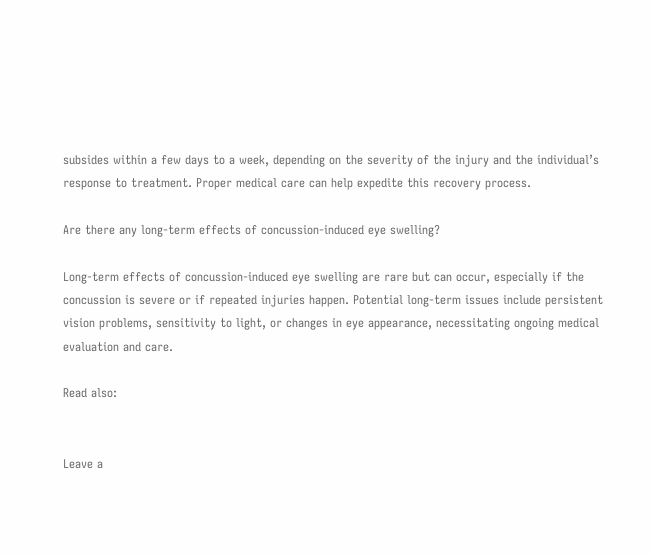subsides within a few days to a week, depending on the severity of the injury and the individual’s response to treatment. Proper medical care can help expedite this recovery process.

Are there any long-term effects of concussion-induced eye swelling?

Long-term effects of concussion-induced eye swelling are rare but can occur, especially if the concussion is severe or if repeated injuries happen. Potential long-term issues include persistent vision problems, sensitivity to light, or changes in eye appearance, necessitating ongoing medical evaluation and care.

Read also:


Leave a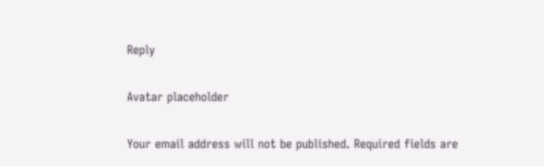Reply

Avatar placeholder

Your email address will not be published. Required fields are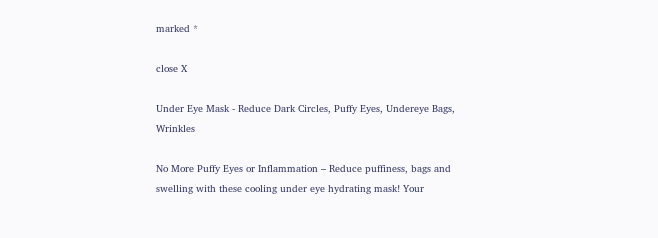marked *

close X

Under Eye Mask - Reduce Dark Circles, Puffy Eyes, Undereye Bags, Wrinkles

No More Puffy Eyes or Inflammation – Reduce puffiness, bags and swelling with these cooling under eye hydrating mask! Your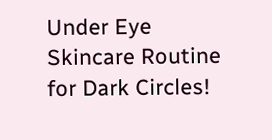Under Eye Skincare Routine for Dark Circles!